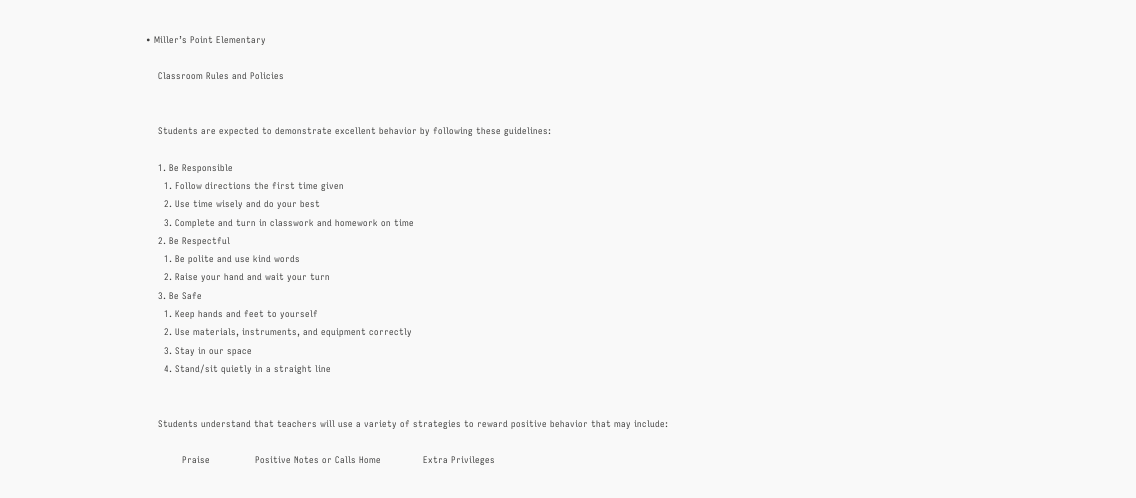• Miller’s Point Elementary

    Classroom Rules and Policies


    Students are expected to demonstrate excellent behavior by following these guidelines:

    1. Be Responsible
      1. Follow directions the first time given
      2. Use time wisely and do your best
      3. Complete and turn in classwork and homework on time
    2. Be Respectful
      1. Be polite and use kind words
      2. Raise your hand and wait your turn
    3. Be Safe
      1. Keep hands and feet to yourself
      2. Use materials, instruments, and equipment correctly
      3. Stay in our space
      4. Stand/sit quietly in a straight line


    Students understand that teachers will use a variety of strategies to reward positive behavior that may include:

            Praise               Positive Notes or Calls Home              Extra Privileges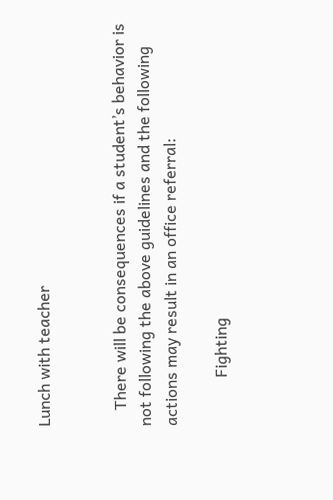Lunch with teacher


    There will be consequences if a student’s behavior is not following the above guidelines and the following actions may result in an office referral:

            Fighting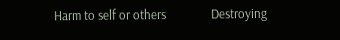Harm to self or others               Destroying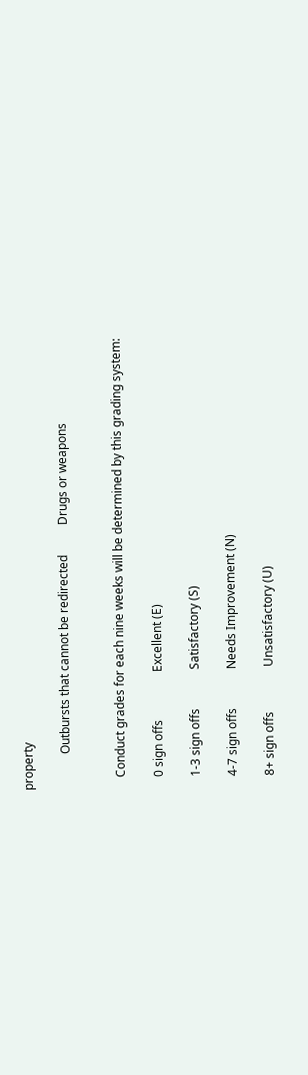property

            Outbursts that cannot be redirected          Drugs or weapons


    Conduct grades for each nine weeks will be determined by this grading system:

    0 sign offs                Excellent (E)

    1-3 sign offs             Satisfactory (S)

    4-7 sign offs             Needs Improvement (N)

    8+ sign offs               Unsatisfactory (U)